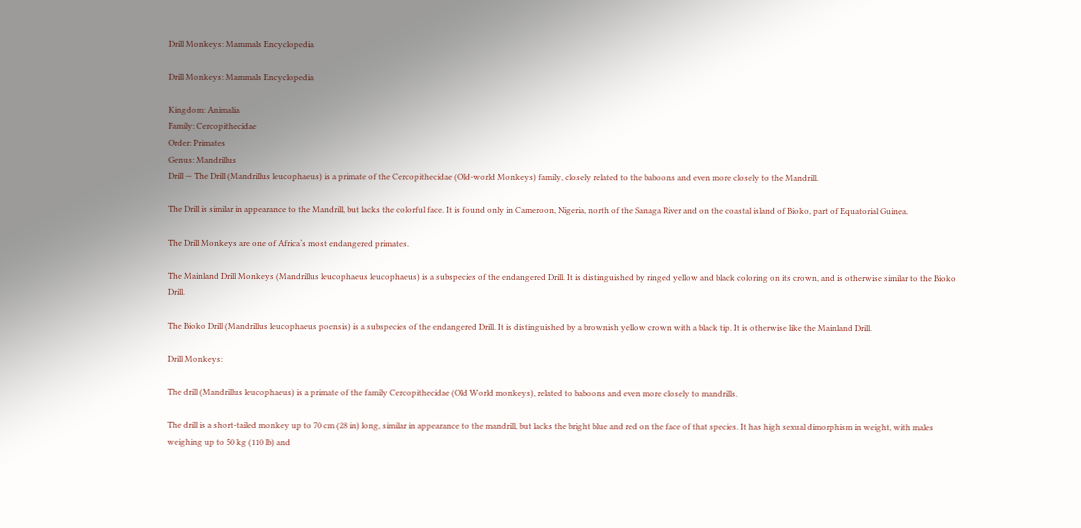Drill Monkeys: Mammals Encyclopedia

Drill Monkeys: Mammals Encyclopedia

Kingdom: Animalia
Family: Cercopithecidae
Order: Primates
Genus: Mandrillus
Drill — The Drill (Mandrillus leucophaeus) is a primate of the Cercopithecidae (Old-world Monkeys) family, closely related to the baboons and even more closely to the Mandrill.

The Drill is similar in appearance to the Mandrill, but lacks the colorful face. It is found only in Cameroon, Nigeria, north of the Sanaga River and on the coastal island of Bioko, part of Equatorial Guinea.

The Drill Monkeys are one of Africa‘s most endangered primates.

The Mainland Drill Monkeys (Mandrillus leucophaeus leucophaeus) is a subspecies of the endangered Drill. It is distinguished by ringed yellow and black coloring on its crown, and is otherwise similar to the Bioko Drill.

The Bioko Drill (Mandrillus leucophaeus poensis) is a subspecies of the endangered Drill. It is distinguished by a brownish yellow crown with a black tip. It is otherwise like the Mainland Drill.

Drill Monkeys:

The drill (Mandrillus leucophaeus) is a primate of the family Cercopithecidae (Old World monkeys), related to baboons and even more closely to mandrills.

The drill is a short-tailed monkey up to 70 cm (28 in) long, similar in appearance to the mandrill, but lacks the bright blue and red on the face of that species. It has high sexual dimorphism in weight, with males weighing up to 50 kg (110 lb) and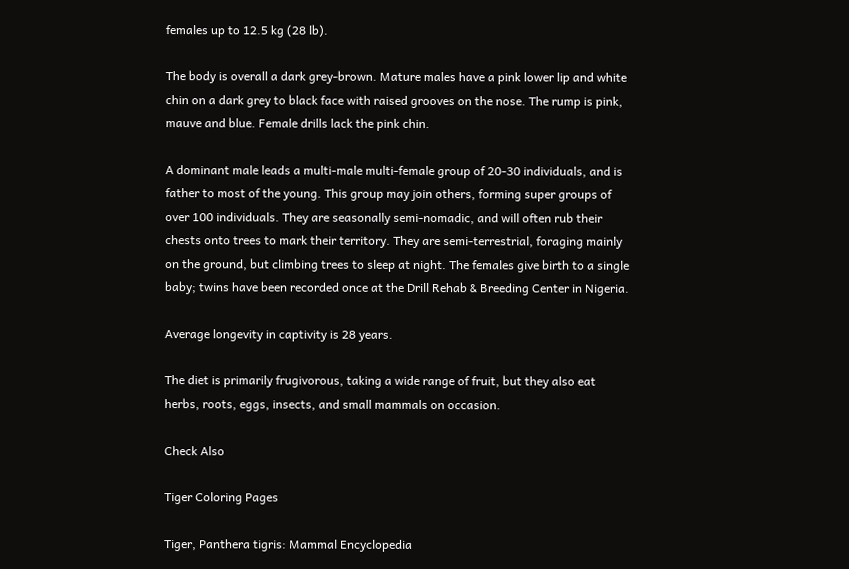females up to 12.5 kg (28 lb).

The body is overall a dark grey-brown. Mature males have a pink lower lip and white chin on a dark grey to black face with raised grooves on the nose. The rump is pink, mauve and blue. Female drills lack the pink chin.

A dominant male leads a multi-male multi-female group of 20-30 individuals, and is father to most of the young. This group may join others, forming super groups of over 100 individuals. They are seasonally semi-nomadic, and will often rub their chests onto trees to mark their territory. They are semi-terrestrial, foraging mainly on the ground, but climbing trees to sleep at night. The females give birth to a single baby; twins have been recorded once at the Drill Rehab & Breeding Center in Nigeria.

Average longevity in captivity is 28 years.

The diet is primarily frugivorous, taking a wide range of fruit, but they also eat herbs, roots, eggs, insects, and small mammals on occasion.

Check Also

Tiger Coloring Pages

Tiger, Panthera tigris: Mammal Encyclopedia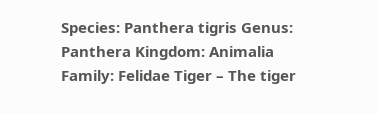Species: Panthera tigris Genus: Panthera Kingdom: Animalia Family: Felidae Tiger – The tiger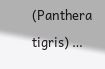(Panthera tigris) …